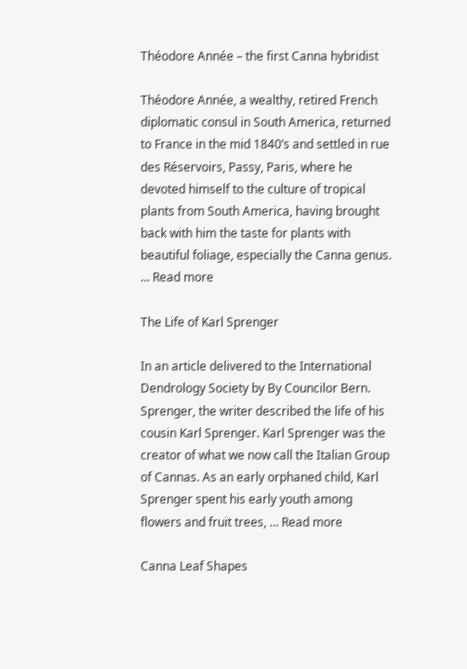Théodore Année – the first Canna hybridist

Théodore Année, a wealthy, retired French diplomatic consul in South America, returned to France in the mid 1840’s and settled in rue des Réservoirs, Passy, Paris, where he devoted himself to the culture of tropical plants from South America, having brought back with him the taste for plants with beautiful foliage, especially the Canna genus. … Read more

The Life of Karl Sprenger

In an article delivered to the International Dendrology Society by By Councilor Bern. Sprenger, the writer described the life of his cousin Karl Sprenger. Karl Sprenger was the creator of what we now call the Italian Group of Cannas. As an early orphaned child, Karl Sprenger spent his early youth among flowers and fruit trees, … Read more

Canna Leaf Shapes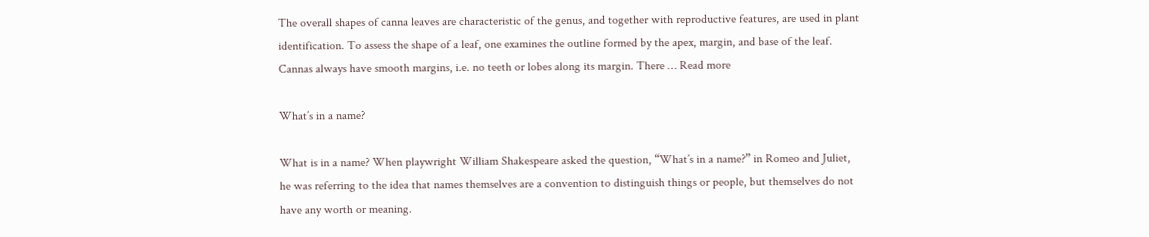The overall shapes of canna leaves are characteristic of the genus, and together with reproductive features, are used in plant identification. To assess the shape of a leaf, one examines the outline formed by the apex, margin, and base of the leaf. Cannas always have smooth margins, i.e. no teeth or lobes along its margin. There … Read more

What’s in a name?

What is in a name? When playwright William Shakespeare asked the question, “What’s in a name?” in Romeo and Juliet, he was referring to the idea that names themselves are a convention to distinguish things or people, but themselves do not have any worth or meaning.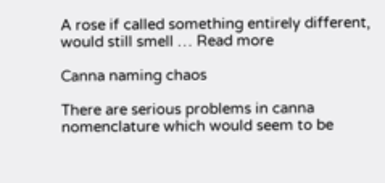A rose if called something entirely different, would still smell … Read more

Canna naming chaos

There are serious problems in canna nomenclature which would seem to be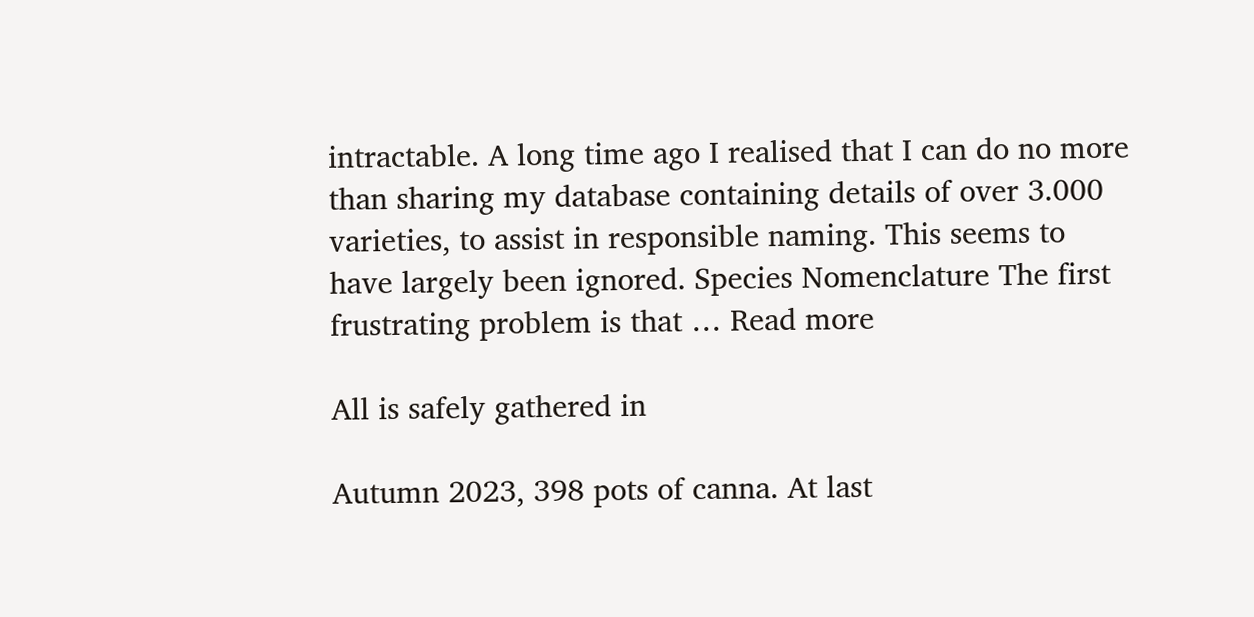intractable. A long time ago I realised that I can do no more than sharing my database containing details of over 3.000 varieties, to assist in responsible naming. This seems to have largely been ignored. Species Nomenclature The first frustrating problem is that … Read more

All is safely gathered in

Autumn 2023, 398 pots of canna. At last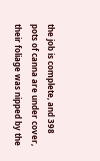the job is complete, and 398 pots of canna are under cover, their foliage was nipped by the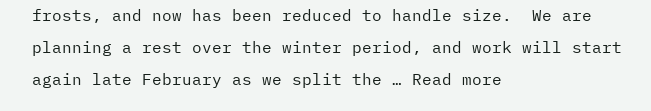frosts, and now has been reduced to handle size.  We are planning a rest over the winter period, and work will start again late February as we split the … Read more